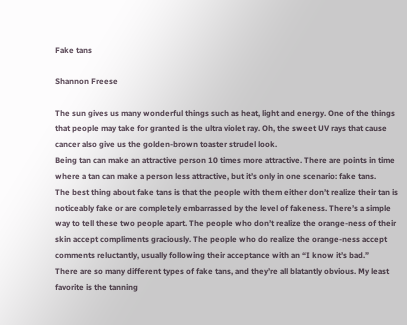Fake tans

Shannon Freese

The sun gives us many wonderful things such as heat, light and energy. One of the things that people may take for granted is the ultra violet ray. Oh, the sweet UV rays that cause cancer also give us the golden-brown toaster strudel look.
Being tan can make an attractive person 10 times more attractive. There are points in time where a tan can make a person less attractive, but it’s only in one scenario: fake tans.
The best thing about fake tans is that the people with them either don’t realize their tan is noticeably fake or are completely embarrassed by the level of fakeness. There’s a simple way to tell these two people apart. The people who don’t realize the orange-ness of their skin accept compliments graciously. The people who do realize the orange-ness accept comments reluctantly, usually following their acceptance with an “I know it’s bad.”
There are so many different types of fake tans, and they’re all blatantly obvious. My least favorite is the tanning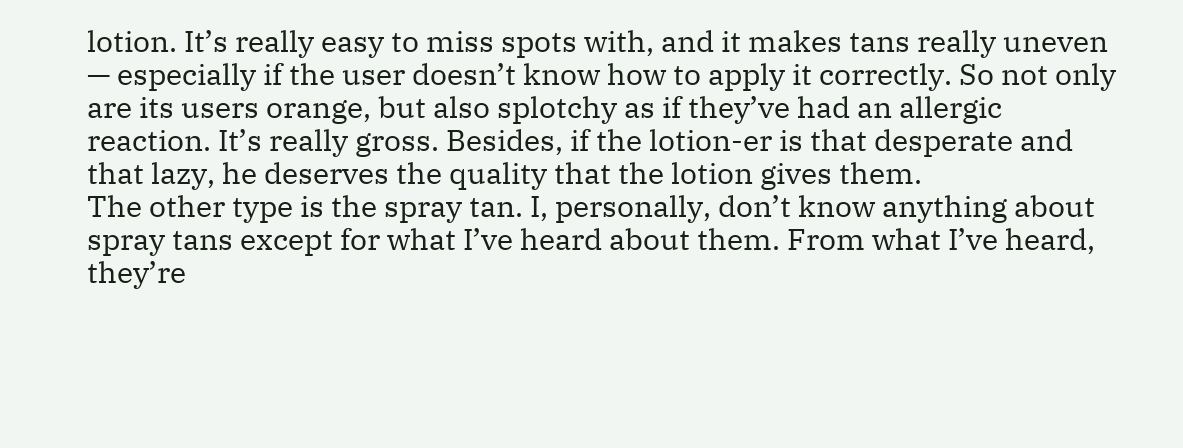lotion. It’s really easy to miss spots with, and it makes tans really uneven — especially if the user doesn’t know how to apply it correctly. So not only are its users orange, but also splotchy as if they’ve had an allergic reaction. It’s really gross. Besides, if the lotion-er is that desperate and that lazy, he deserves the quality that the lotion gives them.
The other type is the spray tan. I, personally, don’t know anything about spray tans except for what I’ve heard about them. From what I’ve heard, they’re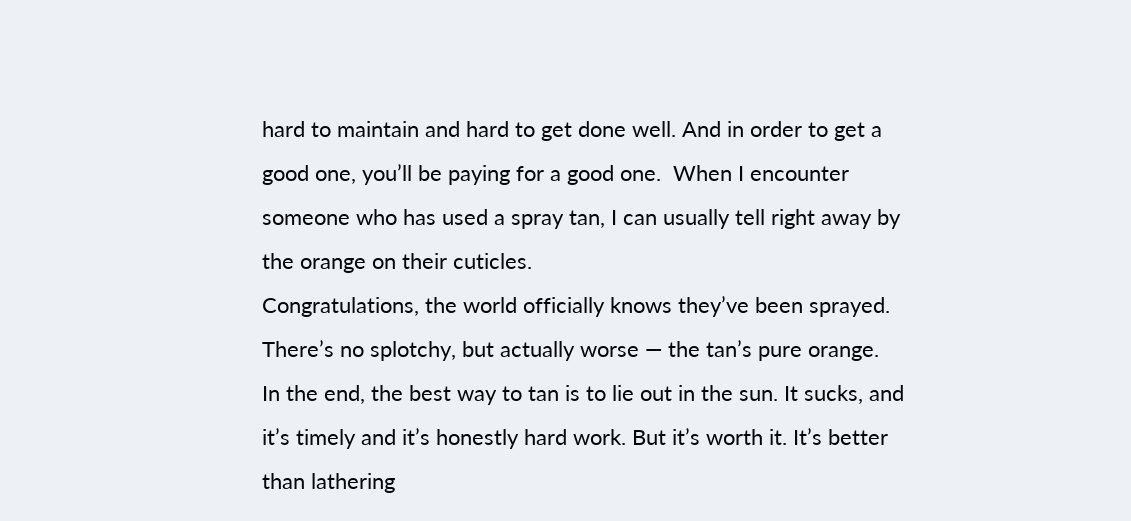hard to maintain and hard to get done well. And in order to get a good one, you’ll be paying for a good one.  When I encounter someone who has used a spray tan, I can usually tell right away by the orange on their cuticles.
Congratulations, the world officially knows they’ve been sprayed. There’s no splotchy, but actually worse — the tan’s pure orange.
In the end, the best way to tan is to lie out in the sun. It sucks, and it’s timely and it’s honestly hard work. But it’s worth it. It’s better than lathering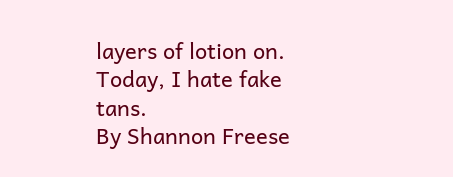layers of lotion on.
Today, I hate fake tans.
By Shannon Freese